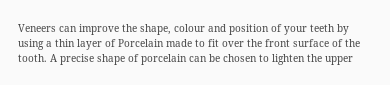Veneers can improve the shape, colour and position of your teeth by using a thin layer of Porcelain made to fit over the front surface of the tooth. A precise shape of porcelain can be chosen to lighten the upper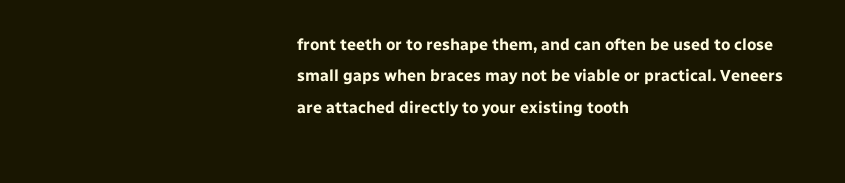front teeth or to reshape them, and can often be used to close small gaps when braces may not be viable or practical. Veneers are attached directly to your existing tooth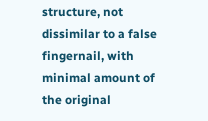structure, not dissimilar to a false fingernail, with minimal amount of the original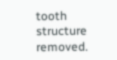tooth structure removed.